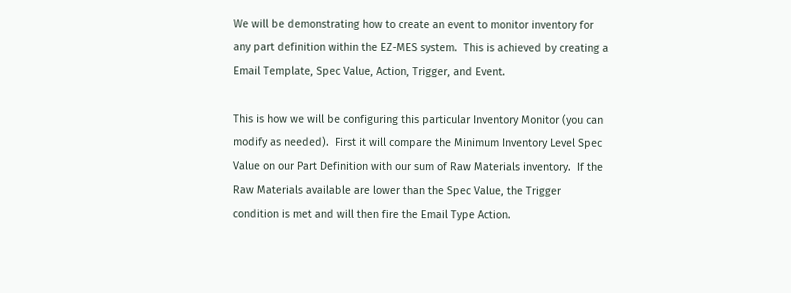We will be demonstrating how to create an event to monitor inventory for any part definition within the EZ-MES system.  This is achieved by creating a Email Template, Spec Value, Action, Trigger, and Event.

This is how we will be configuring this particular Inventory Monitor (you can modify as needed).  First it will compare the Minimum Inventory Level Spec Value on our Part Definition with our sum of Raw Materials inventory.  If the Raw Materials available are lower than the Spec Value, the Trigger condition is met and will then fire the Email Type Action.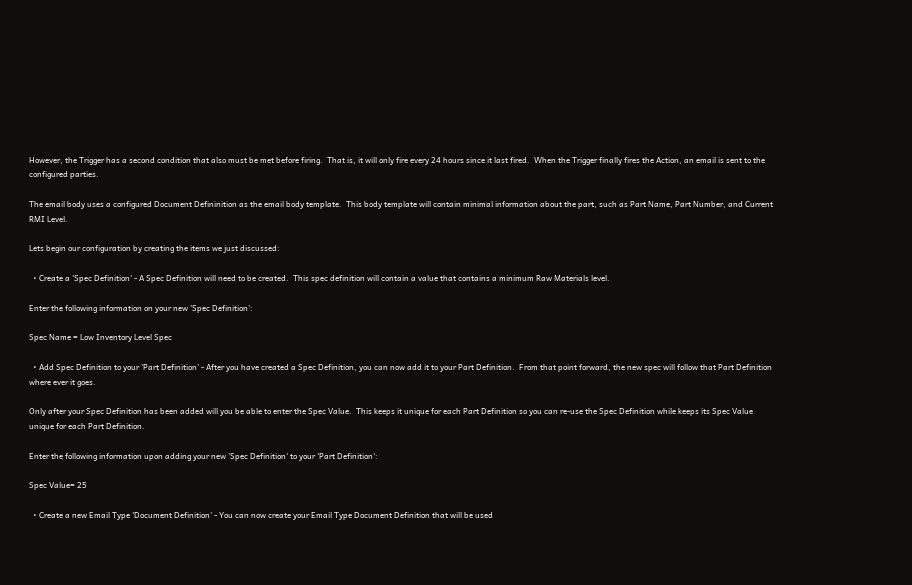However, the Trigger has a second condition that also must be met before firing.  That is, it will only fire every 24 hours since it last fired.  When the Trigger finally fires the Action, an email is sent to the configured parties.

The email body uses a configured Document Defininition as the email body template.  This body template will contain minimal information about the part, such as Part Name, Part Number, and Current RMI Level.

Lets begin our configuration by creating the items we just discussed:

  • Create a 'Spec Definition' - A Spec Definition will need to be created.  This spec definition will contain a value that contains a minimum Raw Materials level.

Enter the following information on your new 'Spec Definition':

Spec Name = Low Inventory Level Spec

  • Add Spec Definition to your 'Part Definition' - After you have created a Spec Definition, you can now add it to your Part Definition.  From that point forward, the new spec will follow that Part Definition where ever it goes.

Only after your Spec Definition has been added will you be able to enter the Spec Value.  This keeps it unique for each Part Definition so you can re-use the Spec Definition while keeps its Spec Value unique for each Part Definition.

Enter the following information upon adding your new 'Spec Definition' to your 'Part Definition':

Spec Value= 25

  • Create a new Email Type 'Document Definition' - You can now create your Email Type Document Definition that will be used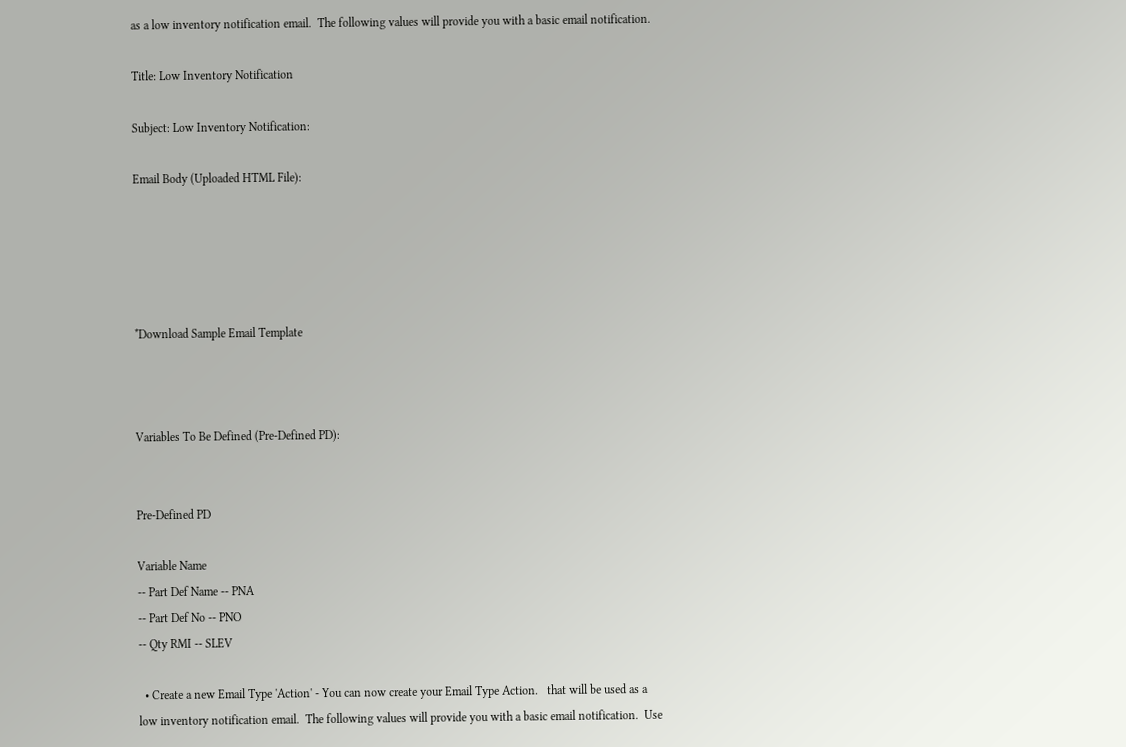as a low inventory notification email.  The following values will provide you with a basic email notification.

Title: Low Inventory Notification

Subject: Low Inventory Notification:

Email Body (Uploaded HTML File):





*Download Sample Email Template



Variables To Be Defined (Pre-Defined PD):


Pre-Defined PD

Variable Name
-- Part Def Name -- PNA
-- Part Def No -- PNO
-- Qty RMI -- SLEV

  • Create a new Email Type 'Action' - You can now create your Email Type Action.   that will be used as a low inventory notification email.  The following values will provide you with a basic email notification.  Use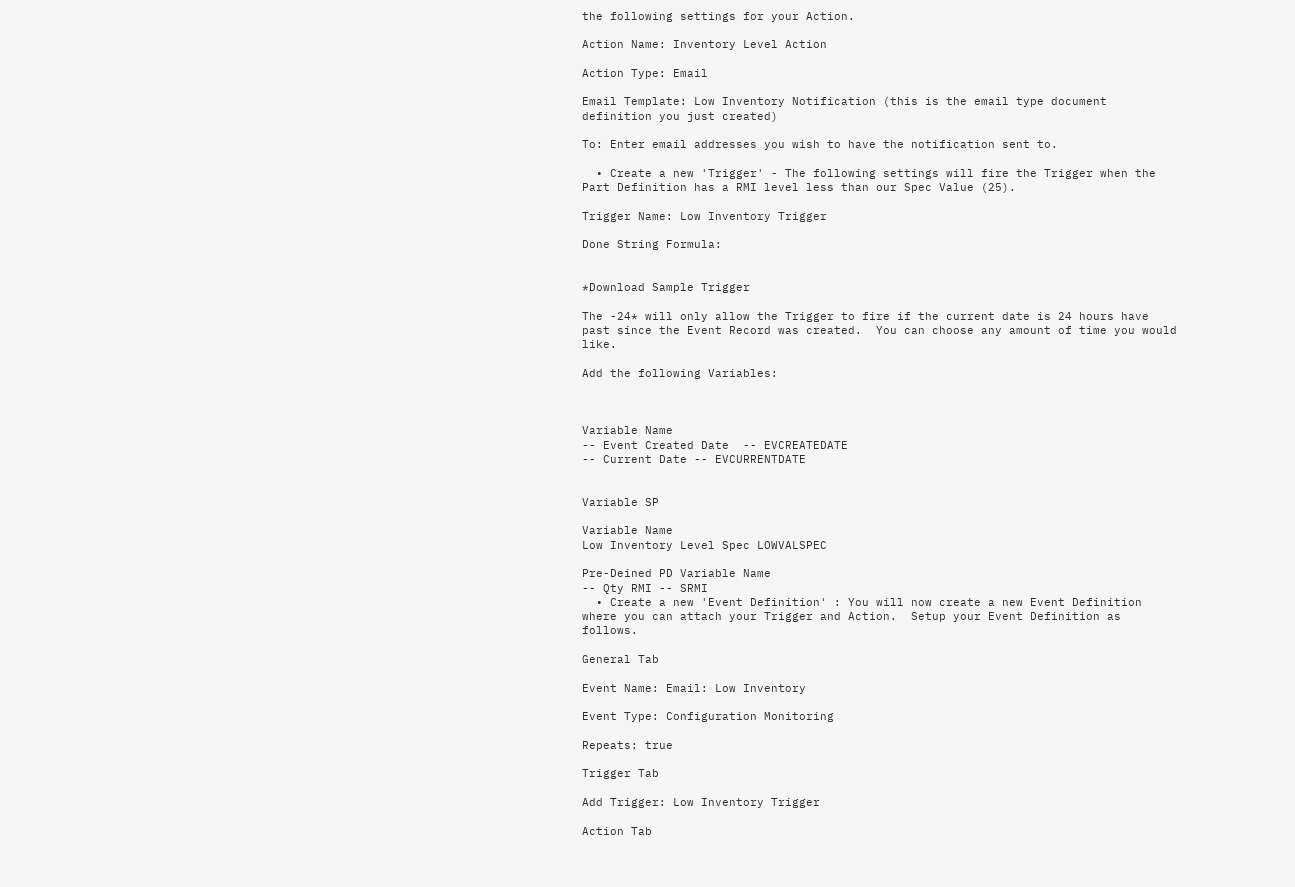the following settings for your Action.

Action Name: Inventory Level Action

Action Type: Email

Email Template: Low Inventory Notification (this is the email type document definition you just created)

To: Enter email addresses you wish to have the notification sent to.

  • Create a new 'Trigger' - The following settings will fire the Trigger when the Part Definition has a RMI level less than our Spec Value (25).

Trigger Name: Low Inventory Trigger

Done String Formula:


*Download Sample Trigger

The -24* will only allow the Trigger to fire if the current date is 24 hours have past since the Event Record was created.  You can choose any amount of time you would like.

Add the following Variables:



Variable Name
-- Event Created Date  -- EVCREATEDATE
-- Current Date -- EVCURRENTDATE


Variable SP

Variable Name
Low Inventory Level Spec LOWVALSPEC

Pre-Deined PD Variable Name
-- Qty RMI -- SRMI
  • Create a new 'Event Definition' : You will now create a new Event Definition where you can attach your Trigger and Action.  Setup your Event Definition as follows.

General Tab

Event Name: Email: Low Inventory

Event Type: Configuration Monitoring

Repeats: true

Trigger Tab

Add Trigger: Low Inventory Trigger

Action Tab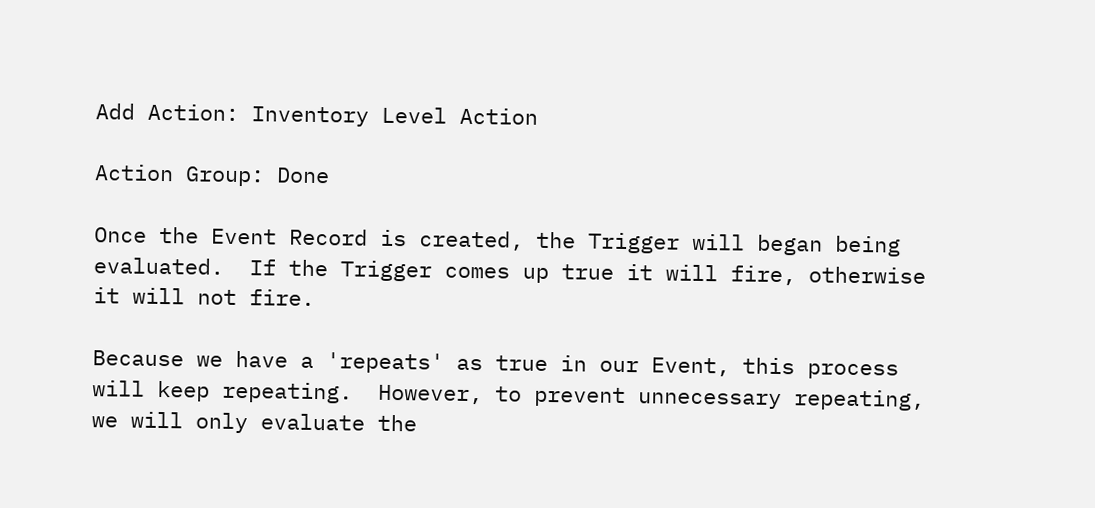Add Action: Inventory Level Action

Action Group: Done

Once the Event Record is created, the Trigger will began being evaluated.  If the Trigger comes up true it will fire, otherwise it will not fire.

Because we have a 'repeats' as true in our Event, this process will keep repeating.  However, to prevent unnecessary repeating, we will only evaluate the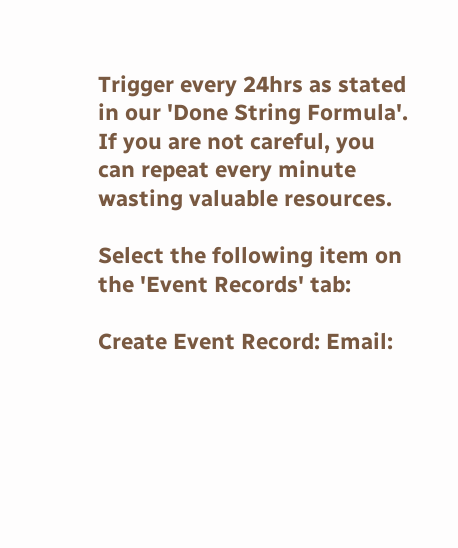Trigger every 24hrs as stated in our 'Done String Formula'.  If you are not careful, you can repeat every minute wasting valuable resources.

Select the following item on the 'Event Records' tab:

Create Event Record: Email: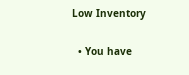Low Inventory

  • You have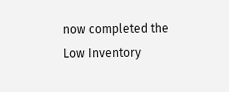now completed the Low Inventory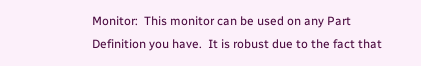Monitor:  This monitor can be used on any Part Definition you have.  It is robust due to the fact that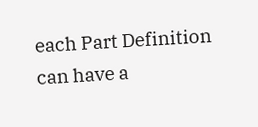each Part Definition can have a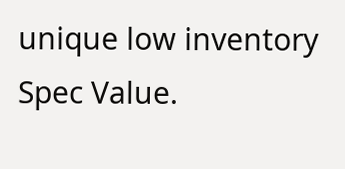unique low inventory Spec Value.